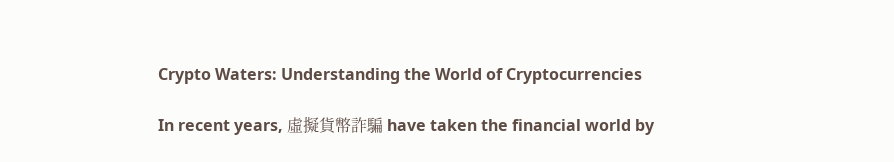Crypto Waters: Understanding the World of Cryptocurrencies

In recent years, 虛擬貨幣詐騙 have taken the financial world by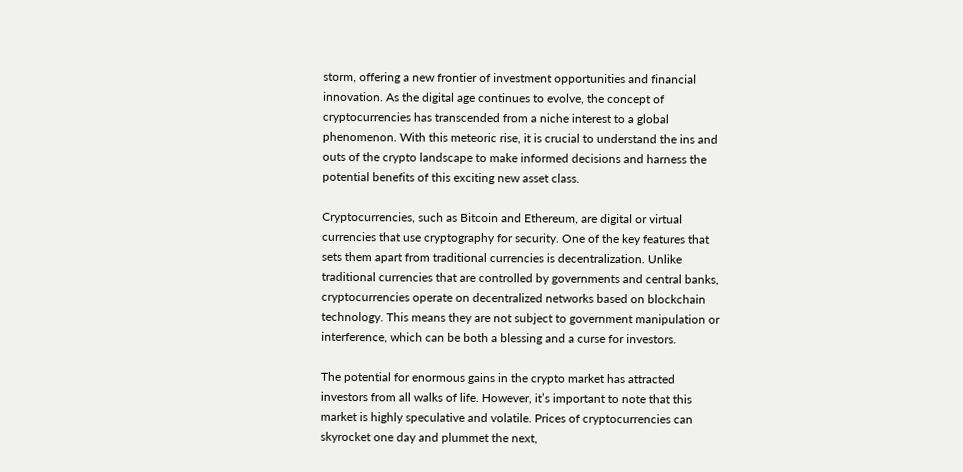storm, offering a new frontier of investment opportunities and financial innovation. As the digital age continues to evolve, the concept of cryptocurrencies has transcended from a niche interest to a global phenomenon. With this meteoric rise, it is crucial to understand the ins and outs of the crypto landscape to make informed decisions and harness the potential benefits of this exciting new asset class.

Cryptocurrencies, such as Bitcoin and Ethereum, are digital or virtual currencies that use cryptography for security. One of the key features that sets them apart from traditional currencies is decentralization. Unlike traditional currencies that are controlled by governments and central banks, cryptocurrencies operate on decentralized networks based on blockchain technology. This means they are not subject to government manipulation or interference, which can be both a blessing and a curse for investors.

The potential for enormous gains in the crypto market has attracted investors from all walks of life. However, it’s important to note that this market is highly speculative and volatile. Prices of cryptocurrencies can skyrocket one day and plummet the next,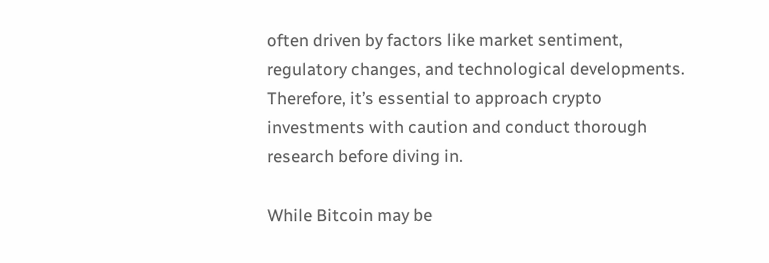often driven by factors like market sentiment, regulatory changes, and technological developments. Therefore, it’s essential to approach crypto investments with caution and conduct thorough research before diving in.

While Bitcoin may be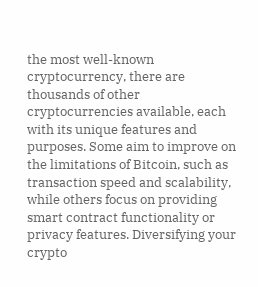the most well-known cryptocurrency, there are thousands of other cryptocurrencies available, each with its unique features and purposes. Some aim to improve on the limitations of Bitcoin, such as transaction speed and scalability, while others focus on providing smart contract functionality or privacy features. Diversifying your crypto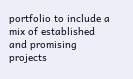portfolio to include a mix of established and promising projects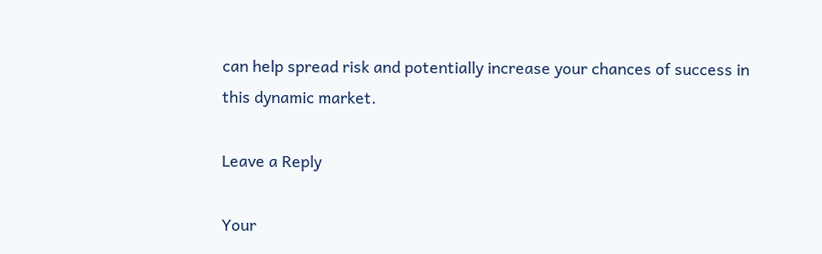can help spread risk and potentially increase your chances of success in this dynamic market.

Leave a Reply

Your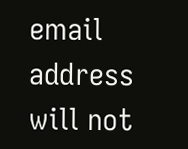email address will not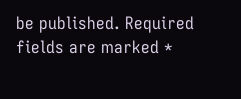be published. Required fields are marked *